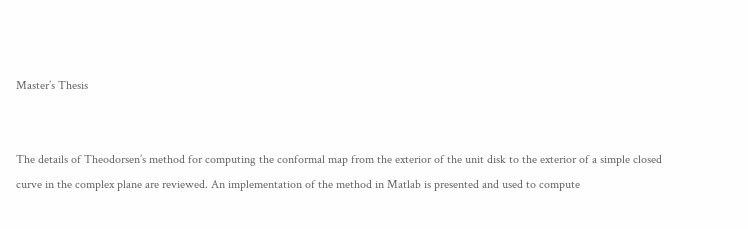Master’s Thesis


The details of Theodorsen’s method for computing the conformal map from the exterior of the unit disk to the exterior of a simple closed curve in the complex plane are reviewed. An implementation of the method in Matlab is presented and used to compute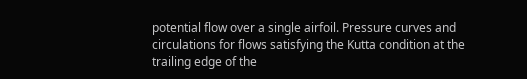potential flow over a single airfoil. Pressure curves and circulations for flows satisfying the Kutta condition at the trailing edge of the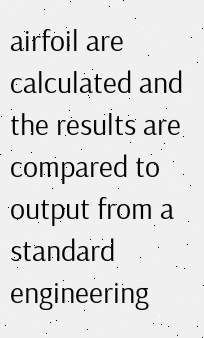airfoil are calculated and the results are compared to output from a standard engineering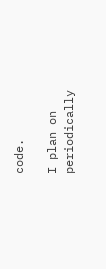code.

I plan on periodically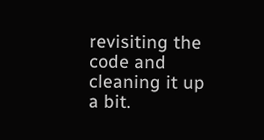revisiting the code and cleaning it up a bit.